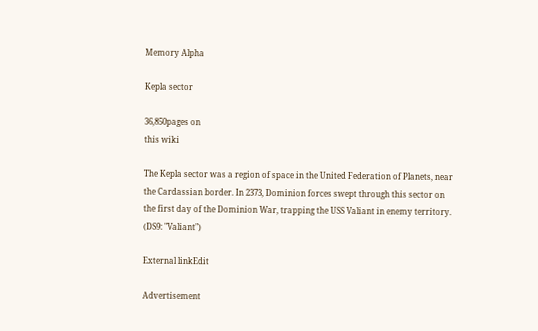Memory Alpha

Kepla sector

36,850pages on
this wiki

The Kepla sector was a region of space in the United Federation of Planets, near the Cardassian border. In 2373, Dominion forces swept through this sector on the first day of the Dominion War, trapping the USS Valiant in enemy territory. (DS9: "Valiant")

External linkEdit

Advertisement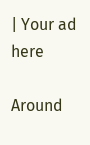| Your ad here

Around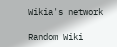Wikia's network

Random Wiki